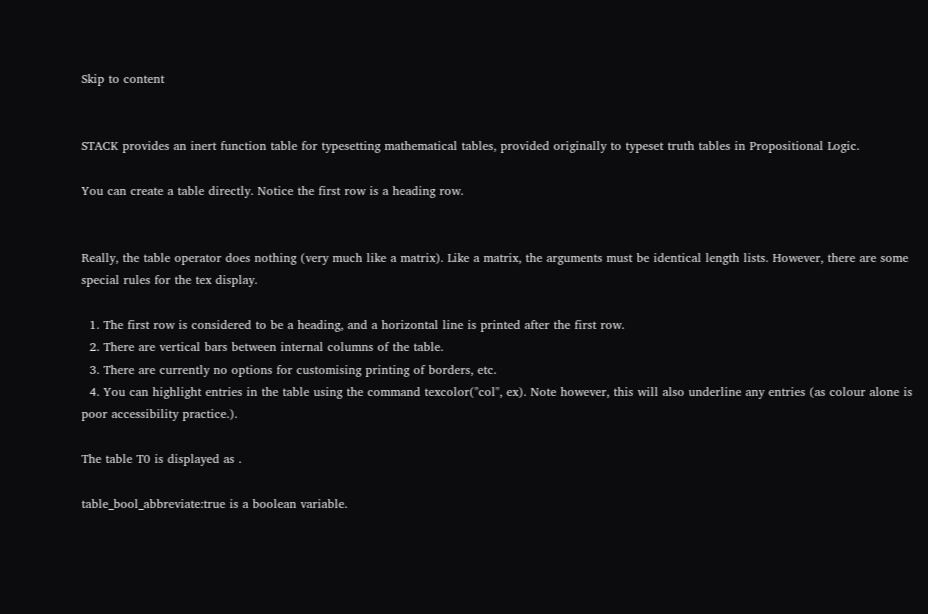Skip to content


STACK provides an inert function table for typesetting mathematical tables, provided originally to typeset truth tables in Propositional Logic.

You can create a table directly. Notice the first row is a heading row.


Really, the table operator does nothing (very much like a matrix). Like a matrix, the arguments must be identical length lists. However, there are some special rules for the tex display.

  1. The first row is considered to be a heading, and a horizontal line is printed after the first row.
  2. There are vertical bars between internal columns of the table.
  3. There are currently no options for customising printing of borders, etc.
  4. You can highlight entries in the table using the command texcolor("col", ex). Note however, this will also underline any entries (as colour alone is poor accessibility practice.).

The table T0 is displayed as .

table_bool_abbreviate:true is a boolean variable.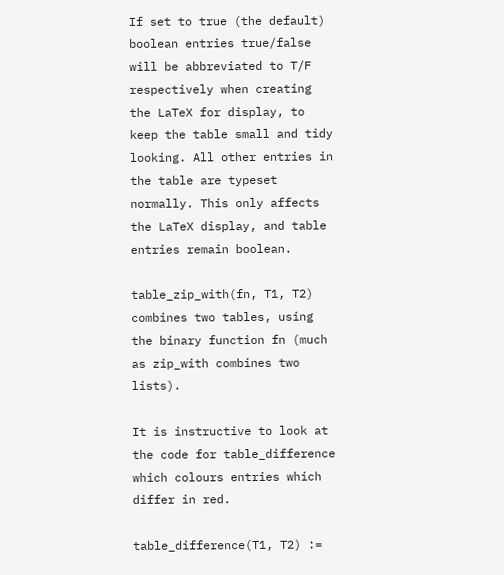If set to true (the default) boolean entries true/false will be abbreviated to T/F respectively when creating the LaTeX for display, to keep the table small and tidy looking. All other entries in the table are typeset normally. This only affects the LaTeX display, and table entries remain boolean.

table_zip_with(fn, T1, T2) combines two tables, using the binary function fn (much as zip_with combines two lists).

It is instructive to look at the code for table_difference which colours entries which differ in red.

table_difference(T1, T2) :=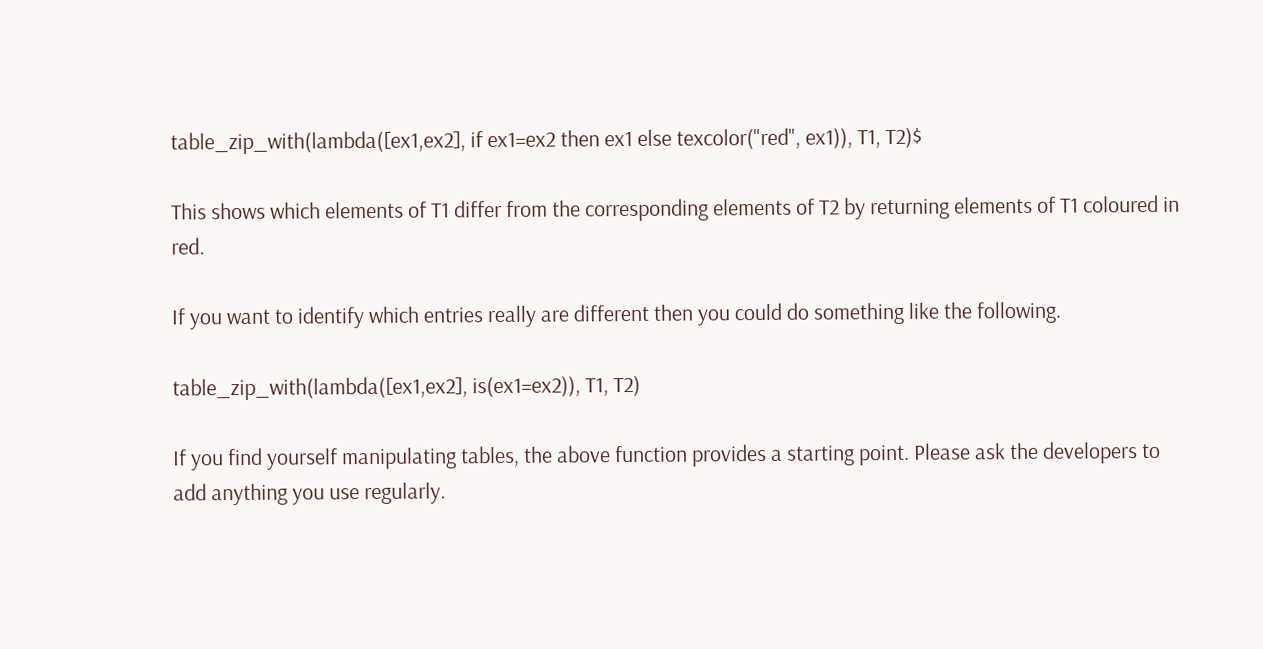table_zip_with(lambda([ex1,ex2], if ex1=ex2 then ex1 else texcolor("red", ex1)), T1, T2)$

This shows which elements of T1 differ from the corresponding elements of T2 by returning elements of T1 coloured in red.

If you want to identify which entries really are different then you could do something like the following.

table_zip_with(lambda([ex1,ex2], is(ex1=ex2)), T1, T2)

If you find yourself manipulating tables, the above function provides a starting point. Please ask the developers to add anything you use regularly.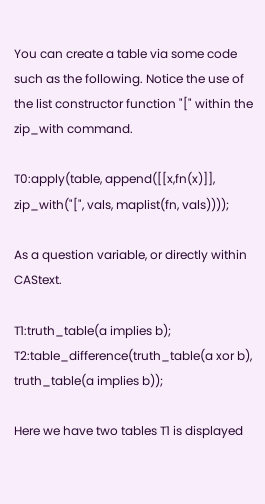You can create a table via some code such as the following. Notice the use of the list constructor function "[" within the zip_with command.

T0:apply(table, append([[x,fn(x)]], zip_with("[", vals, maplist(fn, vals))));

As a question variable, or directly within CAStext.

T1:truth_table(a implies b);
T2:table_difference(truth_table(a xor b), truth_table(a implies b));

Here we have two tables T1 is displayed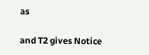as

and T2 gives Notice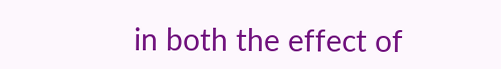in both the effect of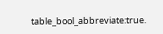table_bool_abbreviate:true.